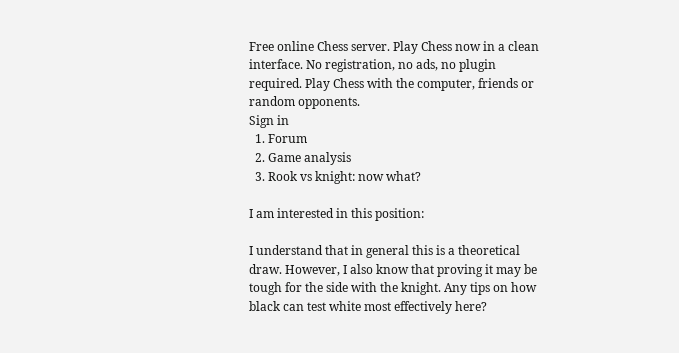Free online Chess server. Play Chess now in a clean interface. No registration, no ads, no plugin required. Play Chess with the computer, friends or random opponents.
Sign in
  1. Forum
  2. Game analysis
  3. Rook vs knight: now what?

I am interested in this position:

I understand that in general this is a theoretical draw. However, I also know that proving it may be tough for the side with the knight. Any tips on how black can test white most effectively here?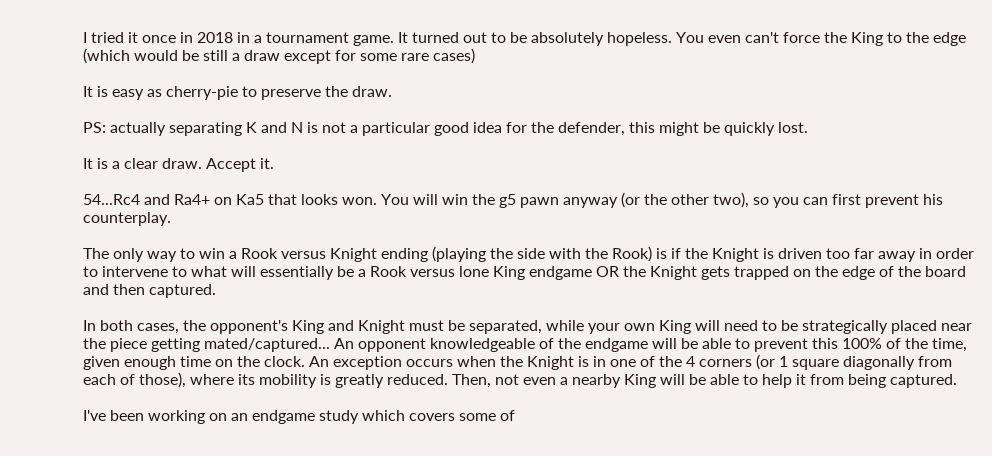I tried it once in 2018 in a tournament game. It turned out to be absolutely hopeless. You even can't force the King to the edge (which would be still a draw except for some rare cases)

It is easy as cherry-pie to preserve the draw.

PS: actually separating K and N is not a particular good idea for the defender, this might be quickly lost.

It is a clear draw. Accept it.

54...Rc4 and Ra4+ on Ka5 that looks won. You will win the g5 pawn anyway (or the other two), so you can first prevent his counterplay.

The only way to win a Rook versus Knight ending (playing the side with the Rook) is if the Knight is driven too far away in order to intervene to what will essentially be a Rook versus lone King endgame OR the Knight gets trapped on the edge of the board and then captured.

In both cases, the opponent's King and Knight must be separated, while your own King will need to be strategically placed near the piece getting mated/captured... An opponent knowledgeable of the endgame will be able to prevent this 100% of the time, given enough time on the clock. An exception occurs when the Knight is in one of the 4 corners (or 1 square diagonally from each of those), where its mobility is greatly reduced. Then, not even a nearby King will be able to help it from being captured.

I've been working on an endgame study which covers some of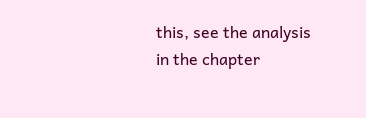this, see the analysis in the chapter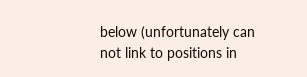below (unfortunately can not link to positions in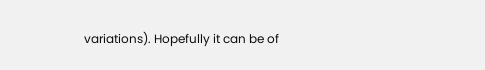variations). Hopefully it can be of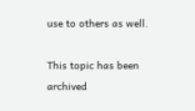use to others as well.

This topic has been archived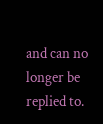and can no longer be replied to.